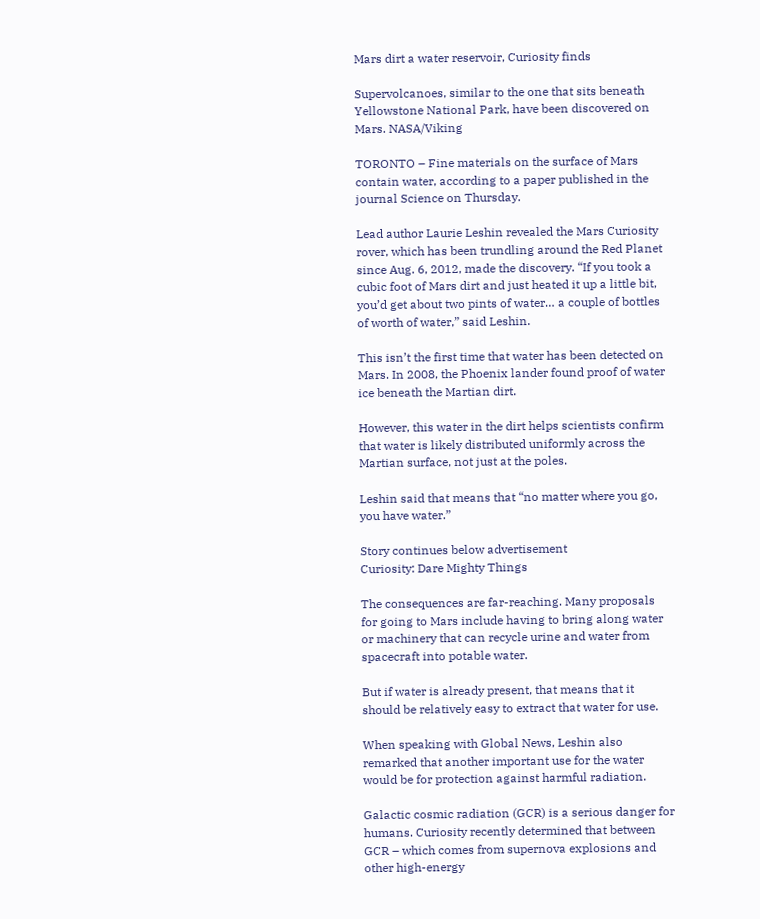Mars dirt a water reservoir, Curiosity finds

Supervolcanoes, similar to the one that sits beneath Yellowstone National Park, have been discovered on Mars. NASA/Viking

TORONTO – Fine materials on the surface of Mars contain water, according to a paper published in the journal Science on Thursday.

Lead author Laurie Leshin revealed the Mars Curiosity rover, which has been trundling around the Red Planet since Aug. 6, 2012, made the discovery. “If you took a cubic foot of Mars dirt and just heated it up a little bit, you’d get about two pints of water… a couple of bottles of worth of water,” said Leshin.

This isn’t the first time that water has been detected on Mars. In 2008, the Phoenix lander found proof of water ice beneath the Martian dirt.

However, this water in the dirt helps scientists confirm that water is likely distributed uniformly across the Martian surface, not just at the poles.

Leshin said that means that “no matter where you go, you have water.”

Story continues below advertisement
Curiosity: Dare Mighty Things

The consequences are far-reaching. Many proposals for going to Mars include having to bring along water or machinery that can recycle urine and water from spacecraft into potable water.

But if water is already present, that means that it should be relatively easy to extract that water for use.

When speaking with Global News, Leshin also remarked that another important use for the water would be for protection against harmful radiation.

Galactic cosmic radiation (GCR) is a serious danger for humans. Curiosity recently determined that between GCR – which comes from supernova explosions and other high-energy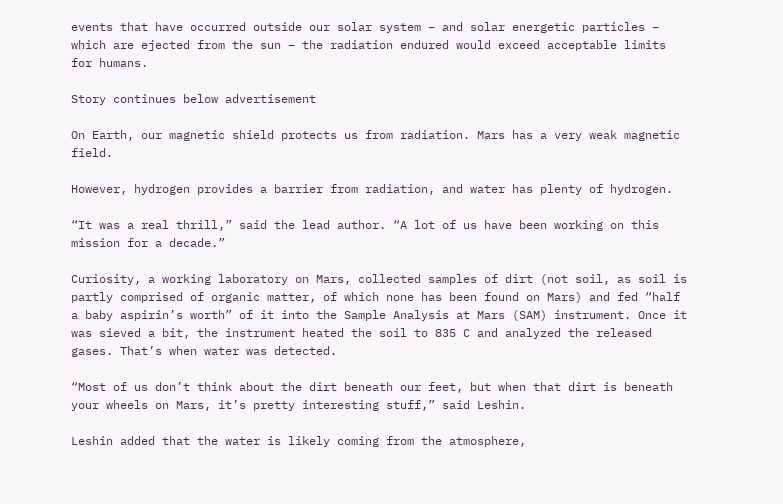events that have occurred outside our solar system – and solar energetic particles – which are ejected from the sun – the radiation endured would exceed acceptable limits for humans.

Story continues below advertisement

On Earth, our magnetic shield protects us from radiation. Mars has a very weak magnetic field.

However, hydrogen provides a barrier from radiation, and water has plenty of hydrogen.

“It was a real thrill,” said the lead author. “A lot of us have been working on this mission for a decade.”

Curiosity, a working laboratory on Mars, collected samples of dirt (not soil, as soil is partly comprised of organic matter, of which none has been found on Mars) and fed “half a baby aspirin’s worth” of it into the Sample Analysis at Mars (SAM) instrument. Once it was sieved a bit, the instrument heated the soil to 835 C and analyzed the released gases. That’s when water was detected.

“Most of us don’t think about the dirt beneath our feet, but when that dirt is beneath your wheels on Mars, it’s pretty interesting stuff,” said Leshin.

Leshin added that the water is likely coming from the atmosphere,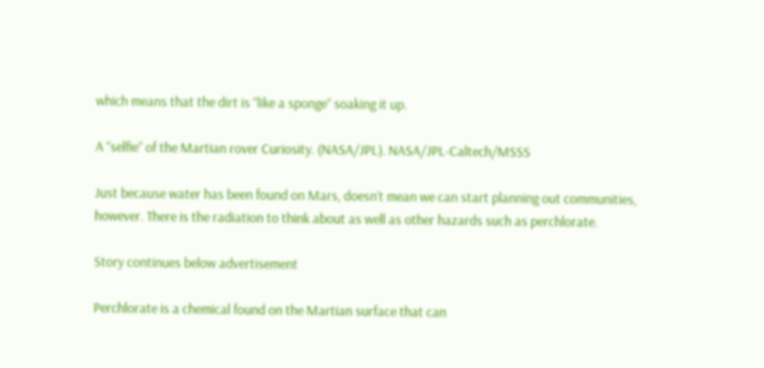which means that the dirt is “like a sponge” soaking it up.

A “selfie” of the Martian rover Curiosity. (NASA/JPL). NASA/JPL-Caltech/MSSS

Just because water has been found on Mars, doesn’t mean we can start planning out communities, however. There is the radiation to think about as well as other hazards such as perchlorate.

Story continues below advertisement

Perchlorate is a chemical found on the Martian surface that can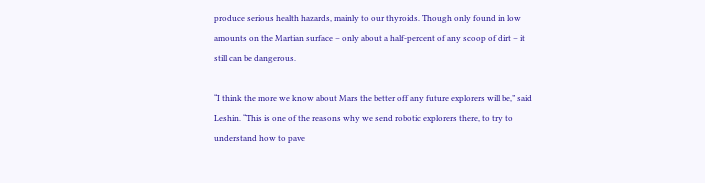produce serious health hazards, mainly to our thyroids. Though only found in low amounts on the Martian surface – only about a half-percent of any scoop of dirt – it still can be dangerous.

“I think the more we know about Mars the better off any future explorers will be,” said Leshin. “This is one of the reasons why we send robotic explorers there, to try to understand how to pave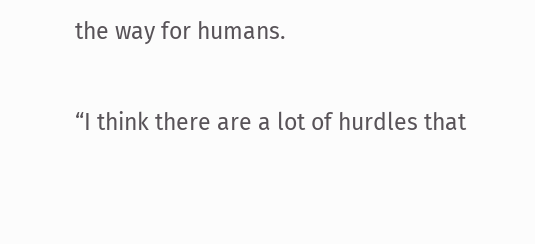the way for humans.

“I think there are a lot of hurdles that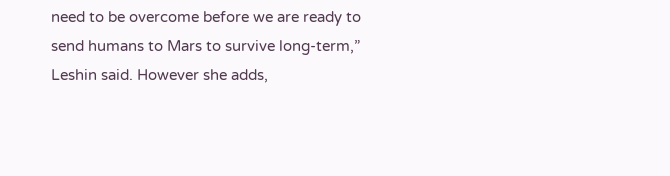need to be overcome before we are ready to send humans to Mars to survive long-term,” Leshin said. However she adds,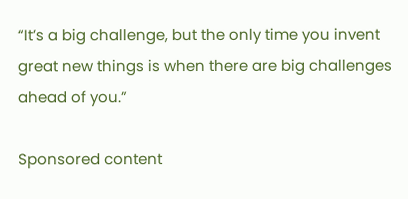“It’s a big challenge, but the only time you invent great new things is when there are big challenges ahead of you.”

Sponsored content